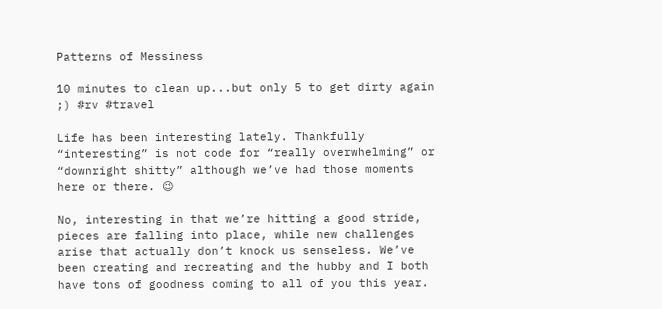Patterns of Messiness

10 minutes to clean up...but only 5 to get dirty again ;) #rv #travel

Life has been interesting lately. Thankfully “interesting” is not code for “really overwhelming” or “downright shitty” although we’ve had those moments here or there. 😉

No, interesting in that we’re hitting a good stride, pieces are falling into place, while new challenges arise that actually don’t knock us senseless. We’ve been creating and recreating and the hubby and I both have tons of goodness coming to all of you this year.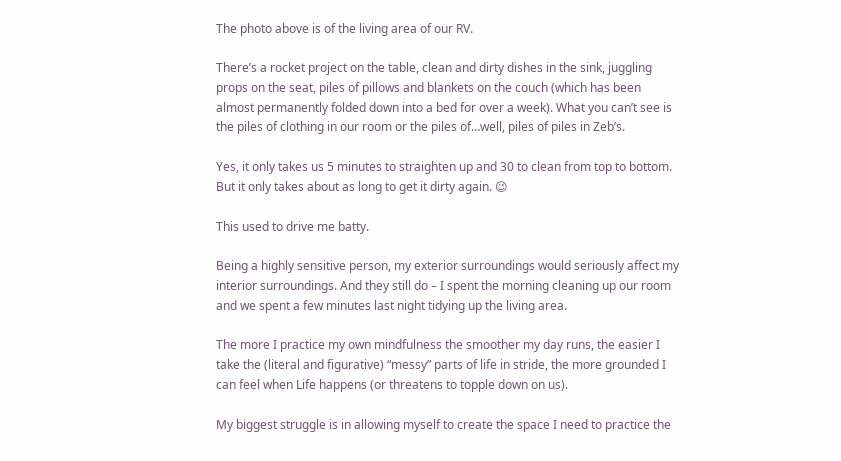The photo above is of the living area of our RV.

There’s a rocket project on the table, clean and dirty dishes in the sink, juggling props on the seat, piles of pillows and blankets on the couch (which has been almost permanently folded down into a bed for over a week). What you can’t see is the piles of clothing in our room or the piles of…well, piles of piles in Zeb’s.

Yes, it only takes us 5 minutes to straighten up and 30 to clean from top to bottom. But it only takes about as long to get it dirty again. 😉

This used to drive me batty.

Being a highly sensitive person, my exterior surroundings would seriously affect my interior surroundings. And they still do – I spent the morning cleaning up our room and we spent a few minutes last night tidying up the living area.

The more I practice my own mindfulness the smoother my day runs, the easier I take the (literal and figurative) “messy” parts of life in stride, the more grounded I can feel when Life happens (or threatens to topple down on us).

My biggest struggle is in allowing myself to create the space I need to practice the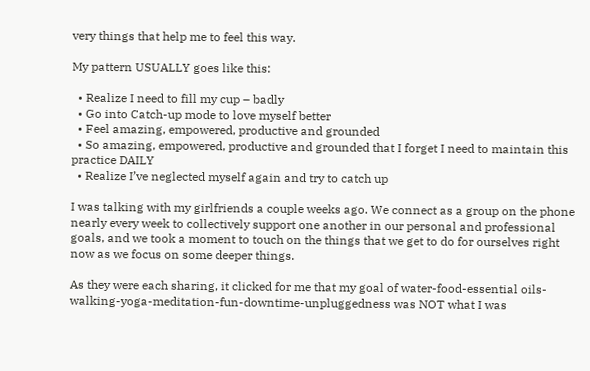very things that help me to feel this way.

My pattern USUALLY goes like this:

  • Realize I need to fill my cup – badly
  • Go into Catch-up mode to love myself better
  • Feel amazing, empowered, productive and grounded
  • So amazing, empowered, productive and grounded that I forget I need to maintain this practice DAILY
  • Realize I’ve neglected myself again and try to catch up

I was talking with my girlfriends a couple weeks ago. We connect as a group on the phone nearly every week to collectively support one another in our personal and professional goals, and we took a moment to touch on the things that we get to do for ourselves right now as we focus on some deeper things.

As they were each sharing, it clicked for me that my goal of water-food-essential oils-walking-yoga-meditation-fun-downtime-unpluggedness was NOT what I was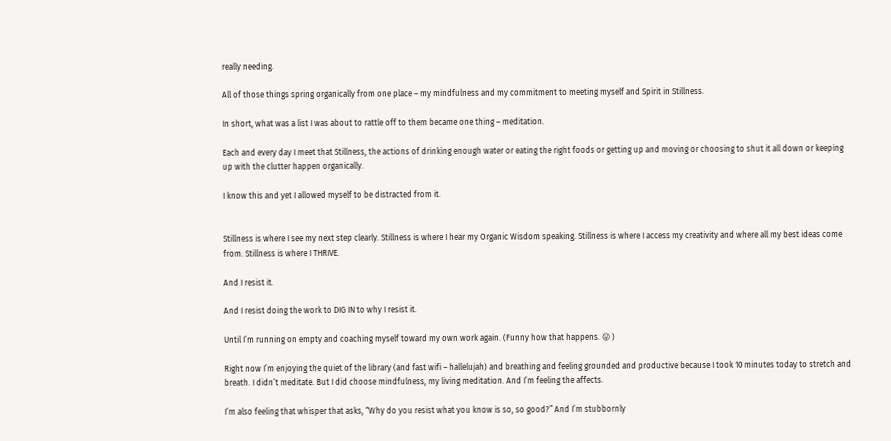really needing.

All of those things spring organically from one place – my mindfulness and my commitment to meeting myself and Spirit in Stillness.

In short, what was a list I was about to rattle off to them became one thing – meditation.

Each and every day I meet that Stillness, the actions of drinking enough water or eating the right foods or getting up and moving or choosing to shut it all down or keeping up with the clutter happen organically.

I know this and yet I allowed myself to be distracted from it.


Stillness is where I see my next step clearly. Stillness is where I hear my Organic Wisdom speaking. Stillness is where I access my creativity and where all my best ideas come from. Stillness is where I THRIVE.

And I resist it.

And I resist doing the work to DIG IN to why I resist it.

Until I’m running on empty and coaching myself toward my own work again. (Funny how that happens. 😛 )

Right now I’m enjoying the quiet of the library (and fast wifi – hallelujah) and breathing and feeling grounded and productive because I took 10 minutes today to stretch and breath. I didn’t meditate. But I did choose mindfulness, my living meditation. And I’m feeling the affects.

I’m also feeling that whisper that asks, “Why do you resist what you know is so, so good?” And I’m stubbornly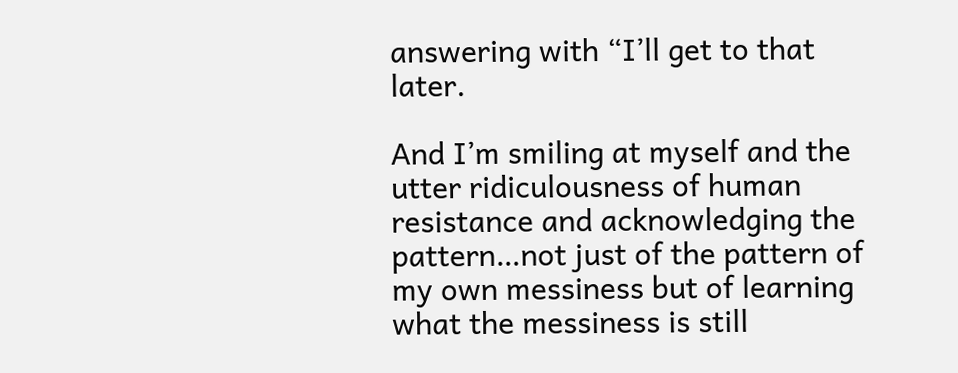answering with “I’ll get to that later.

And I’m smiling at myself and the utter ridiculousness of human resistance and acknowledging the pattern…not just of the pattern of my own messiness but of learning what the messiness is still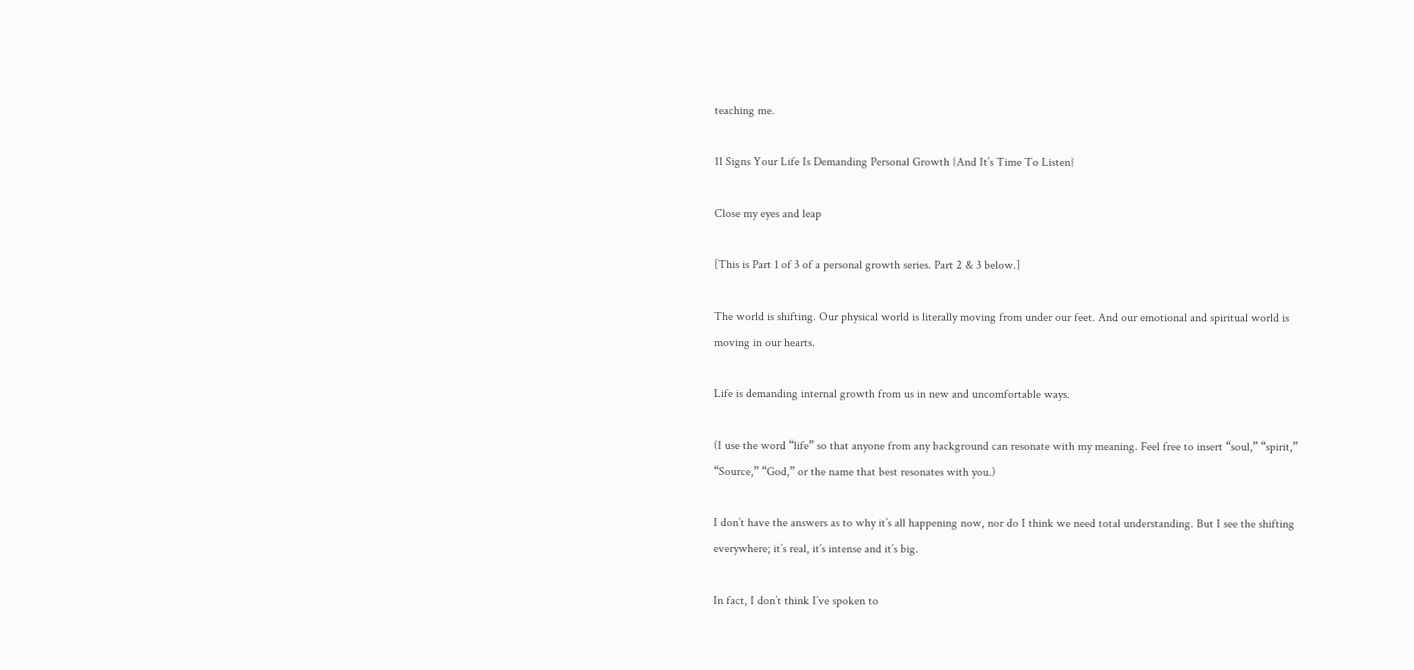teaching me.

11 Signs Your Life Is Demanding Personal Growth {And It’s Time To Listen}

Close my eyes and leap

[This is Part 1 of 3 of a personal growth series. Part 2 & 3 below.]

The world is shifting. Our physical world is literally moving from under our feet. And our emotional and spiritual world is moving in our hearts.

Life is demanding internal growth from us in new and uncomfortable ways.

(I use the word “life” so that anyone from any background can resonate with my meaning. Feel free to insert “soul,” “spirit,” “Source,” “God,” or the name that best resonates with you.)

I don’t have the answers as to why it’s all happening now, nor do I think we need total understanding. But I see the shifting everywhere; it’s real, it’s intense and it’s big.

In fact, I don’t think I’ve spoken to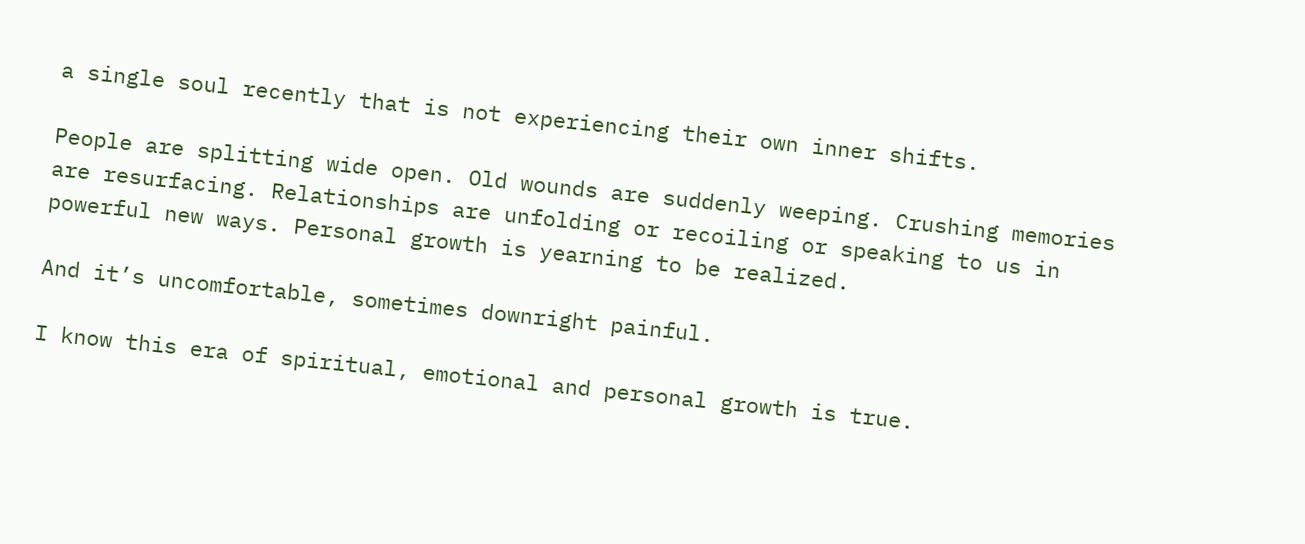a single soul recently that is not experiencing their own inner shifts.

People are splitting wide open. Old wounds are suddenly weeping. Crushing memories are resurfacing. Relationships are unfolding or recoiling or speaking to us in powerful new ways. Personal growth is yearning to be realized.

And it’s uncomfortable, sometimes downright painful.

I know this era of spiritual, emotional and personal growth is true.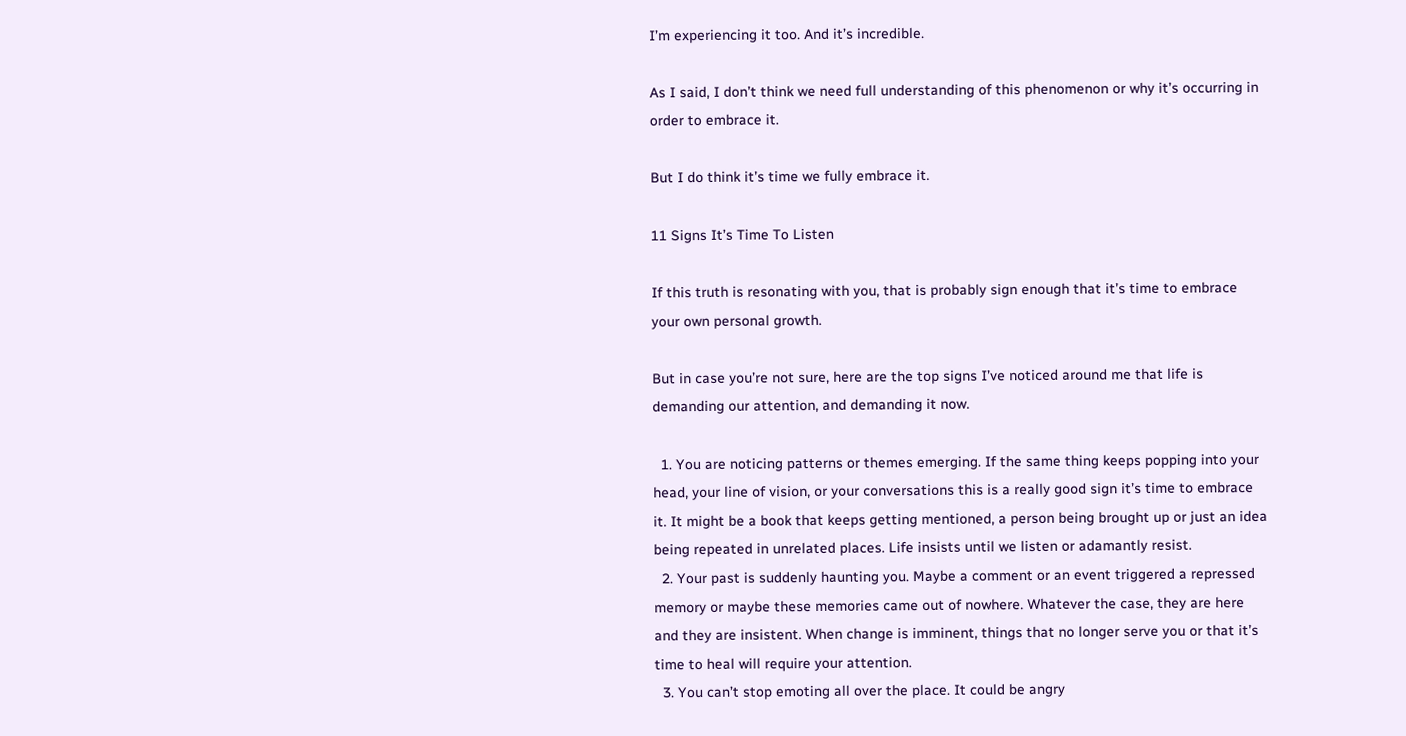I’m experiencing it too. And it’s incredible.

As I said, I don’t think we need full understanding of this phenomenon or why it’s occurring in order to embrace it.

But I do think it’s time we fully embrace it.

11 Signs It’s Time To Listen

If this truth is resonating with you, that is probably sign enough that it’s time to embrace your own personal growth.

But in case you’re not sure, here are the top signs I’ve noticed around me that life is demanding our attention, and demanding it now.

  1. You are noticing patterns or themes emerging. If the same thing keeps popping into your head, your line of vision, or your conversations this is a really good sign it’s time to embrace it. It might be a book that keeps getting mentioned, a person being brought up or just an idea being repeated in unrelated places. Life insists until we listen or adamantly resist.
  2. Your past is suddenly haunting you. Maybe a comment or an event triggered a repressed memory or maybe these memories came out of nowhere. Whatever the case, they are here and they are insistent. When change is imminent, things that no longer serve you or that it’s time to heal will require your attention.
  3. You can’t stop emoting all over the place. It could be angry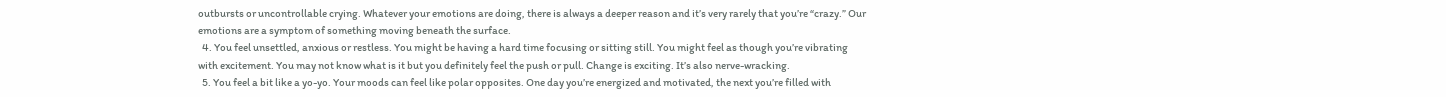outbursts or uncontrollable crying. Whatever your emotions are doing, there is always a deeper reason and it’s very rarely that you’re “crazy.” Our emotions are a symptom of something moving beneath the surface.
  4. You feel unsettled, anxious or restless. You might be having a hard time focusing or sitting still. You might feel as though you’re vibrating with excitement. You may not know what is it but you definitely feel the push or pull. Change is exciting. It’s also nerve-wracking.
  5. You feel a bit like a yo-yo. Your moods can feel like polar opposites. One day you’re energized and motivated, the next you’re filled with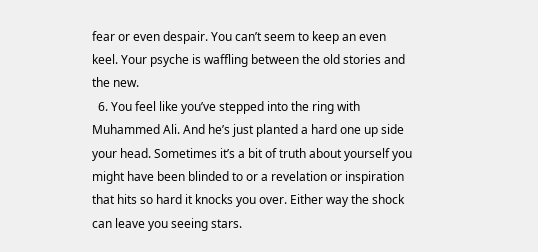fear or even despair. You can’t seem to keep an even keel. Your psyche is waffling between the old stories and the new.
  6. You feel like you’ve stepped into the ring with Muhammed Ali. And he’s just planted a hard one up side your head. Sometimes it’s a bit of truth about yourself you might have been blinded to or a revelation or inspiration that hits so hard it knocks you over. Either way the shock can leave you seeing stars.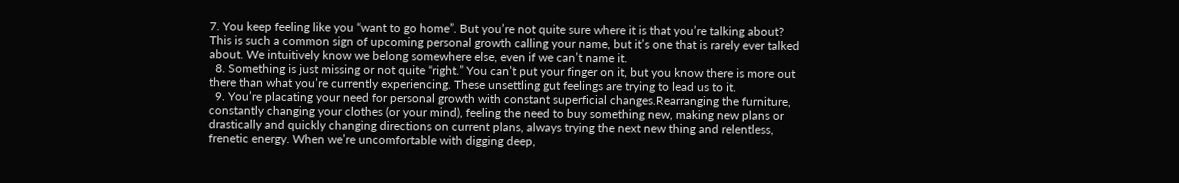7. You keep feeling like you “want to go home”. But you’re not quite sure where it is that you’re talking about? This is such a common sign of upcoming personal growth calling your name, but it’s one that is rarely ever talked about. We intuitively know we belong somewhere else, even if we can’t name it.
  8. Something is just missing or not quite “right.” You can’t put your finger on it, but you know there is more out there than what you’re currently experiencing. These unsettling gut feelings are trying to lead us to it.
  9. You’re placating your need for personal growth with constant superficial changes.Rearranging the furniture, constantly changing your clothes (or your mind), feeling the need to buy something new, making new plans or drastically and quickly changing directions on current plans, always trying the next new thing and relentless, frenetic energy. When we’re uncomfortable with digging deep,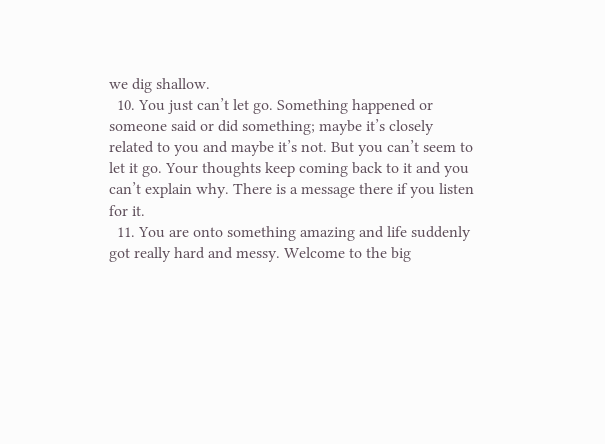we dig shallow.
  10. You just can’t let go. Something happened or someone said or did something; maybe it’s closely related to you and maybe it’s not. But you can’t seem to let it go. Your thoughts keep coming back to it and you can’t explain why. There is a message there if you listen for it.
  11. You are onto something amazing and life suddenly got really hard and messy. Welcome to the big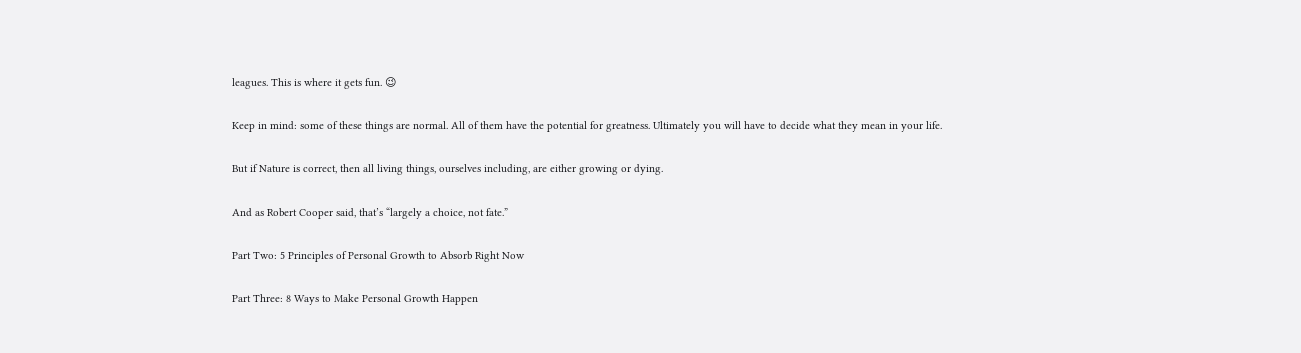leagues. This is where it gets fun. 😉

Keep in mind: some of these things are normal. All of them have the potential for greatness. Ultimately you will have to decide what they mean in your life.

But if Nature is correct, then all living things, ourselves including, are either growing or dying.

And as Robert Cooper said, that’s “largely a choice, not fate.”

Part Two: 5 Principles of Personal Growth to Absorb Right Now

Part Three: 8 Ways to Make Personal Growth Happen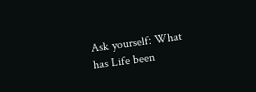Ask yourself: What has Life been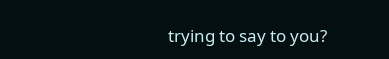trying to say to you?